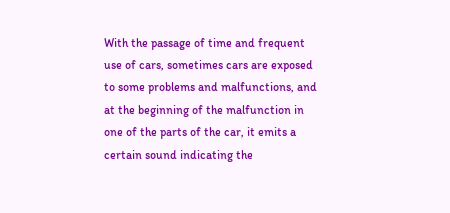With the passage of time and frequent use of cars, sometimes cars are exposed to some problems and malfunctions, and at the beginning of the malfunction in one of the parts of the car, it emits a certain sound indicating the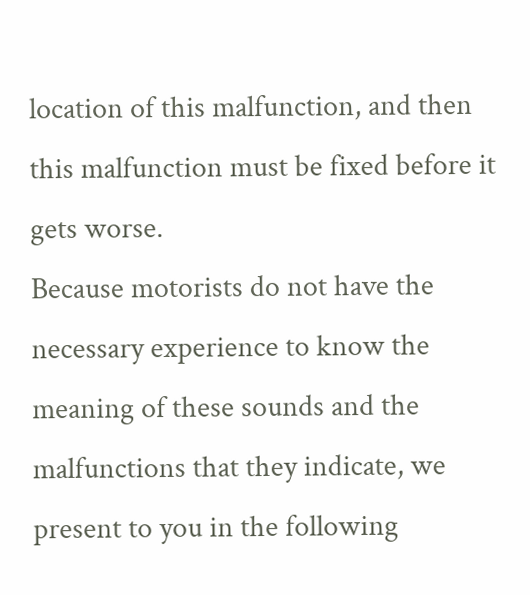location of this malfunction, and then this malfunction must be fixed before it gets worse.
Because motorists do not have the necessary experience to know the meaning of these sounds and the malfunctions that they indicate, we present to you in the following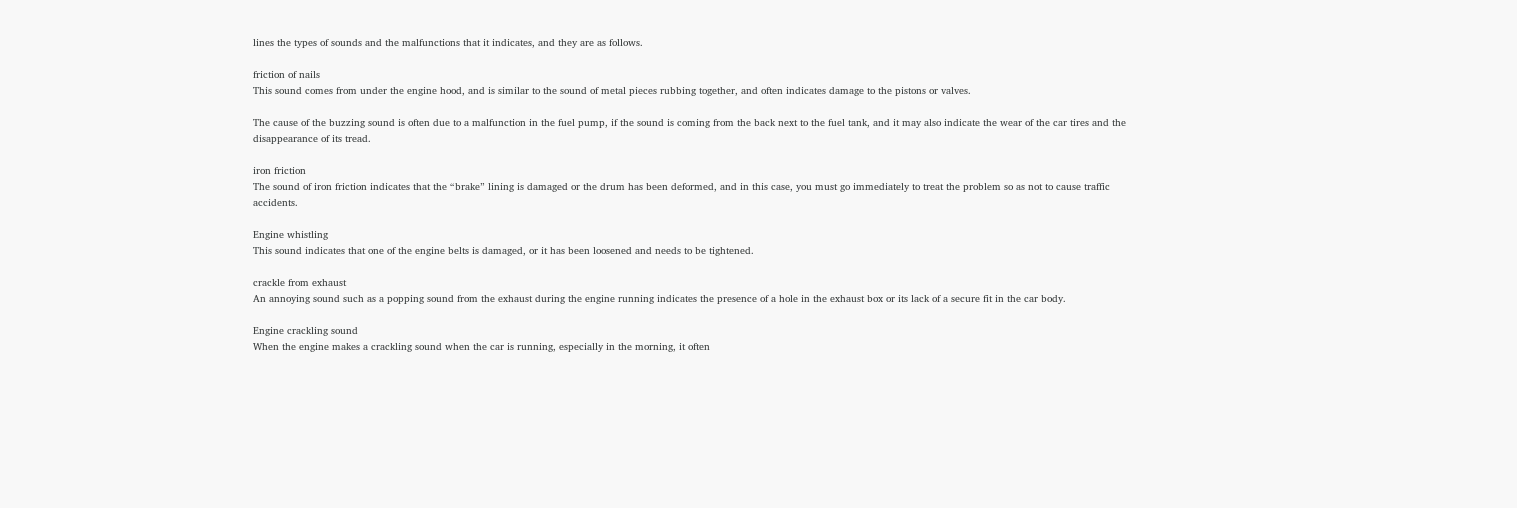lines the types of sounds and the malfunctions that it indicates, and they are as follows.

friction of nails
This sound comes from under the engine hood, and is similar to the sound of metal pieces rubbing together, and often indicates damage to the pistons or valves.

The cause of the buzzing sound is often due to a malfunction in the fuel pump, if the sound is coming from the back next to the fuel tank, and it may also indicate the wear of the car tires and the disappearance of its tread.

iron friction
The sound of iron friction indicates that the “brake” lining is damaged or the drum has been deformed, and in this case, you must go immediately to treat the problem so as not to cause traffic accidents.

Engine whistling
This sound indicates that one of the engine belts is damaged, or it has been loosened and needs to be tightened.

crackle from exhaust
An annoying sound such as a popping sound from the exhaust during the engine running indicates the presence of a hole in the exhaust box or its lack of a secure fit in the car body.

Engine crackling sound
When the engine makes a crackling sound when the car is running, especially in the morning, it often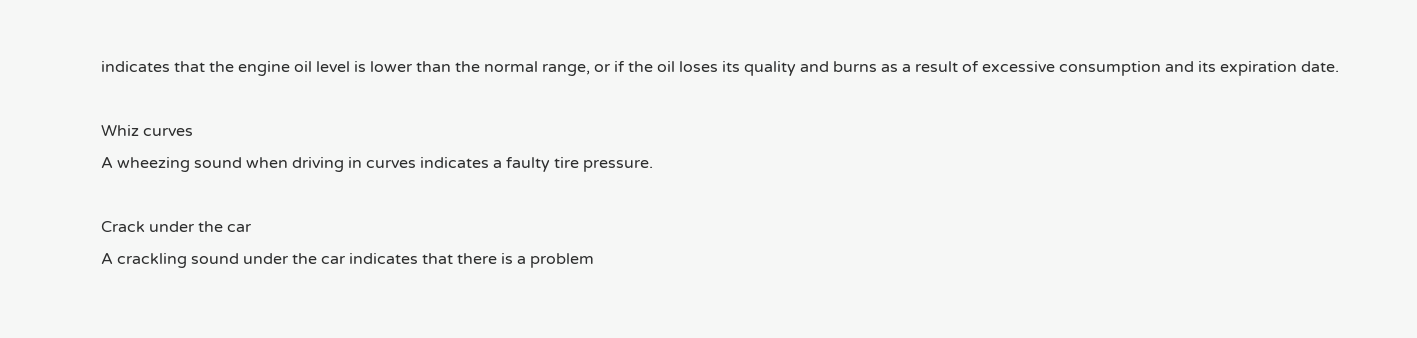indicates that the engine oil level is lower than the normal range, or if the oil loses its quality and burns as a result of excessive consumption and its expiration date.

Whiz curves
A wheezing sound when driving in curves indicates a faulty tire pressure.

Crack under the car
A crackling sound under the car indicates that there is a problem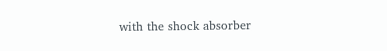with the shock absorber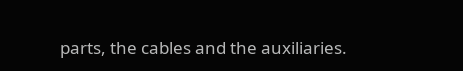parts, the cables and the auxiliaries.